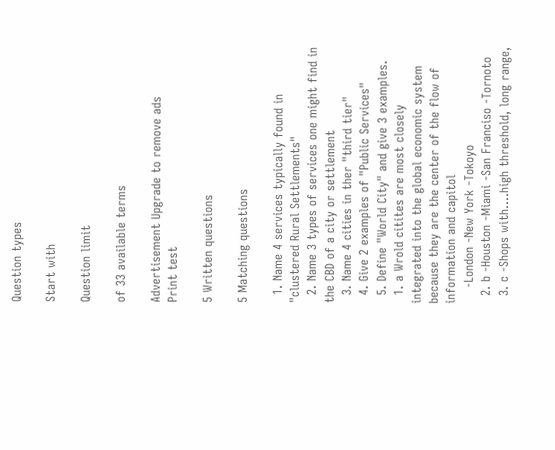Question types

Start with

Question limit

of 33 available terms

Advertisement Upgrade to remove ads
Print test

5 Written questions

5 Matching questions

  1. Name 4 services typically found in "clustered Rural Settlements"
  2. Name 3 types of services one might find in the CBD of a city or settlement
  3. Name 4 cities in ther "third tier"
  4. Give 2 examples of "Public Services"
  5. Define "World City" and give 3 examples.
  1. a Wrold citites are most closely integrated into the global economic system because they are the center of the flow of information and capitol
    -London -New York -Tokoyo
  2. b -Houston -Miami -San Franciso -Tornoto
  3. c -Shops with....high threshold, long range,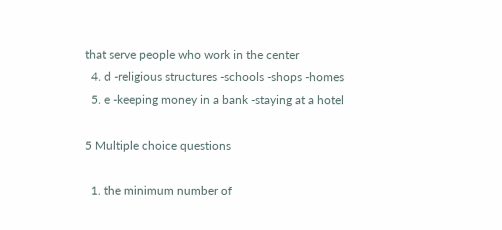that serve people who work in the center
  4. d -religious structures -schools -shops -homes
  5. e -keeping money in a bank -staying at a hotel

5 Multiple choice questions

  1. the minimum number of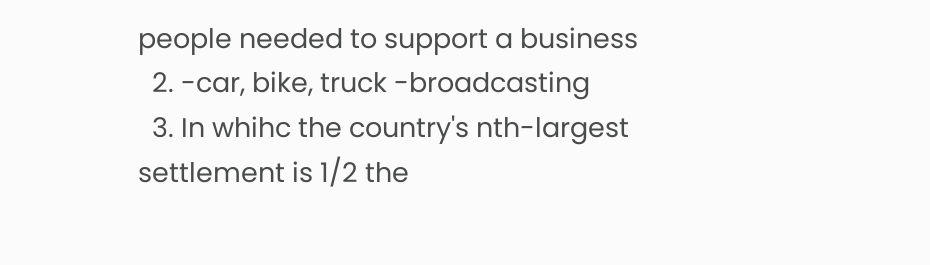people needed to support a business
  2. -car, bike, truck -broadcasting
  3. In whihc the country's nth-largest settlement is 1/2 the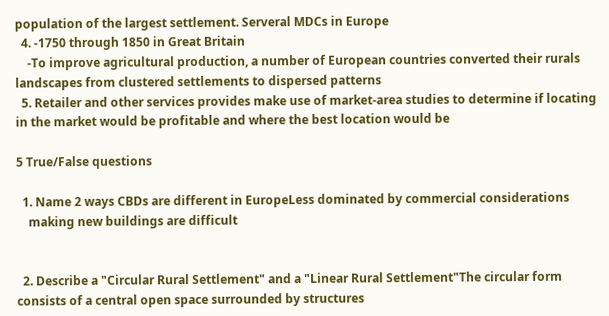population of the largest settlement. Serveral MDCs in Europe
  4. -1750 through 1850 in Great Britain
    -To improve agricultural production, a number of European countries converted their rurals landscapes from clustered settlements to dispersed patterns
  5. Retailer and other services provides make use of market-area studies to determine if locating in the market would be profitable and where the best location would be

5 True/False questions

  1. Name 2 ways CBDs are different in EuropeLess dominated by commercial considerations
    making new buildings are difficult


  2. Describe a "Circular Rural Settlement" and a "Linear Rural Settlement"The circular form consists of a central open space surrounded by structures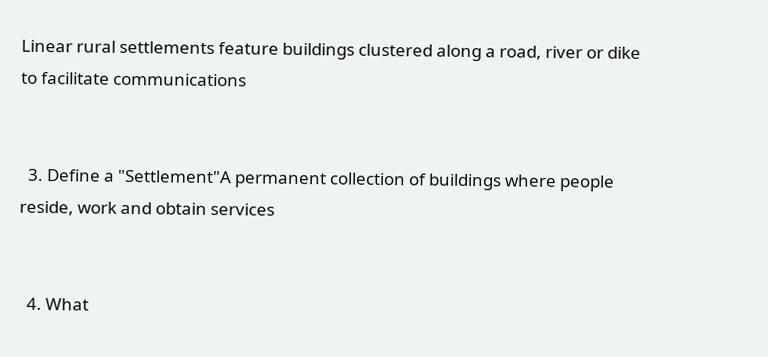Linear rural settlements feature buildings clustered along a road, river or dike to facilitate communications


  3. Define a "Settlement"A permanent collection of buildings where people reside, work and obtain services


  4. What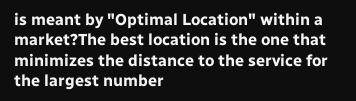is meant by "Optimal Location" within a market?The best location is the one that minimizes the distance to the service for the largest number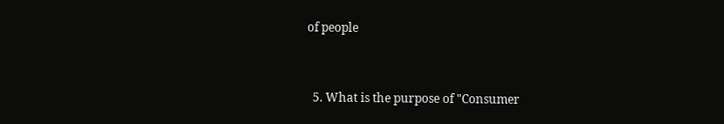of people


  5. What is the purpose of "Consumer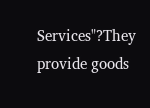Services"?They provide goods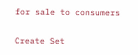for sale to consumers


Create Set